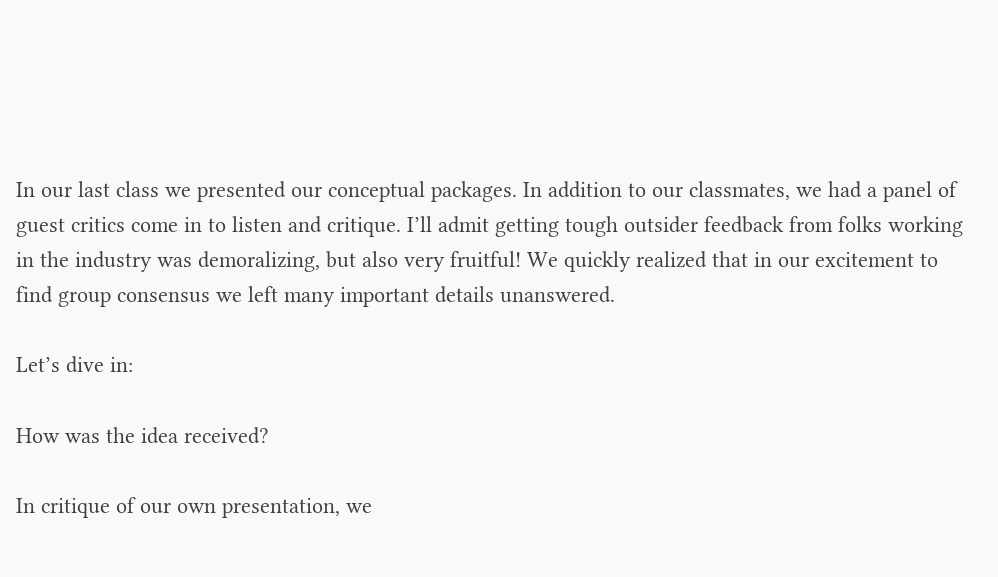In our last class we presented our conceptual packages. In addition to our classmates, we had a panel of guest critics come in to listen and critique. I’ll admit getting tough outsider feedback from folks working in the industry was demoralizing, but also very fruitful! We quickly realized that in our excitement to find group consensus we left many important details unanswered.

Let’s dive in:

How was the idea received?

In critique of our own presentation, we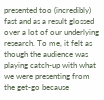presented too (incredibly) fast and as a result glossed over a lot of our underlying research. To me, it felt as though the audience was playing catch-up with what we were presenting from the get-go because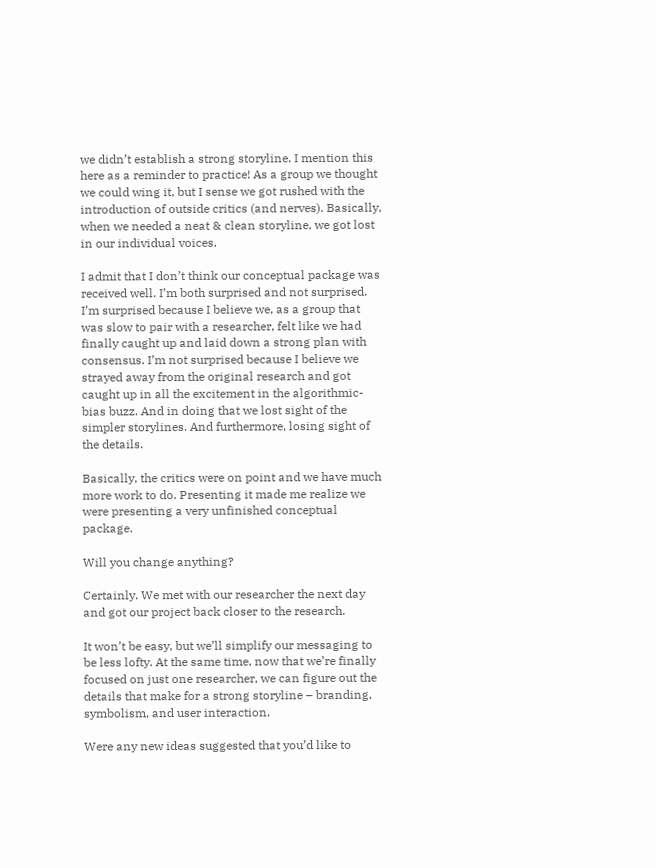we didn’t establish a strong storyline. I mention this here as a reminder to practice! As a group we thought we could wing it, but I sense we got rushed with the introduction of outside critics (and nerves). Basically, when we needed a neat & clean storyline, we got lost in our individual voices.

I admit that I don’t think our conceptual package was received well. I’m both surprised and not surprised. I’m surprised because I believe we, as a group that was slow to pair with a researcher, felt like we had finally caught up and laid down a strong plan with consensus. I’m not surprised because I believe we strayed away from the original research and got caught up in all the excitement in the algorithmic-bias buzz. And in doing that we lost sight of the simpler storylines. And furthermore, losing sight of the details.

Basically, the critics were on point and we have much more work to do. Presenting it made me realize we were presenting a very unfinished conceptual package.

Will you change anything?

Certainly. We met with our researcher the next day and got our project back closer to the research.

It won’t be easy, but we’ll simplify our messaging to be less lofty. At the same time, now that we’re finally focused on just one researcher, we can figure out the details that make for a strong storyline – branding, symbolism, and user interaction.

Were any new ideas suggested that you’d like to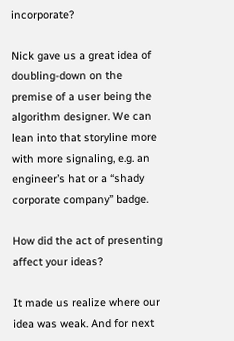incorporate?

Nick gave us a great idea of doubling-down on the premise of a user being the algorithm designer. We can lean into that storyline more with more signaling, e.g. an engineer’s hat or a “shady corporate company” badge.

How did the act of presenting affect your ideas?

It made us realize where our idea was weak. And for next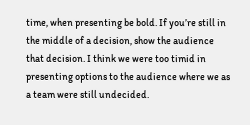time, when presenting be bold. If you’re still in the middle of a decision, show the audience that decision. I think we were too timid in presenting options to the audience where we as a team were still undecided.